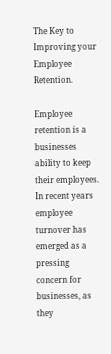The Key to Improving your Employee Retention.

Employee retention is a businesses ability to keep their employees. In recent years employee turnover has emerged as a pressing concern for businesses, as they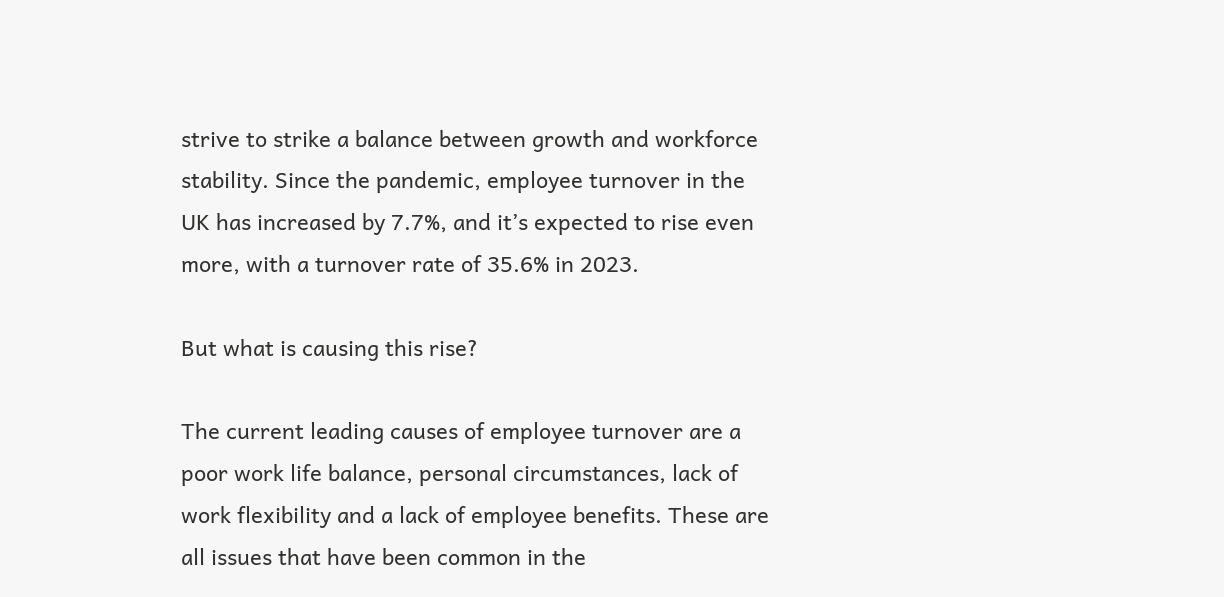strive to strike a balance between growth and workforce stability. Since the pandemic, employee turnover in the UK has increased by 7.7%, and it’s expected to rise even more, with a turnover rate of 35.6% in 2023.

But what is causing this rise?

The current leading causes of employee turnover are a poor work life balance, personal circumstances, lack of work flexibility and a lack of employee benefits. These are all issues that have been common in the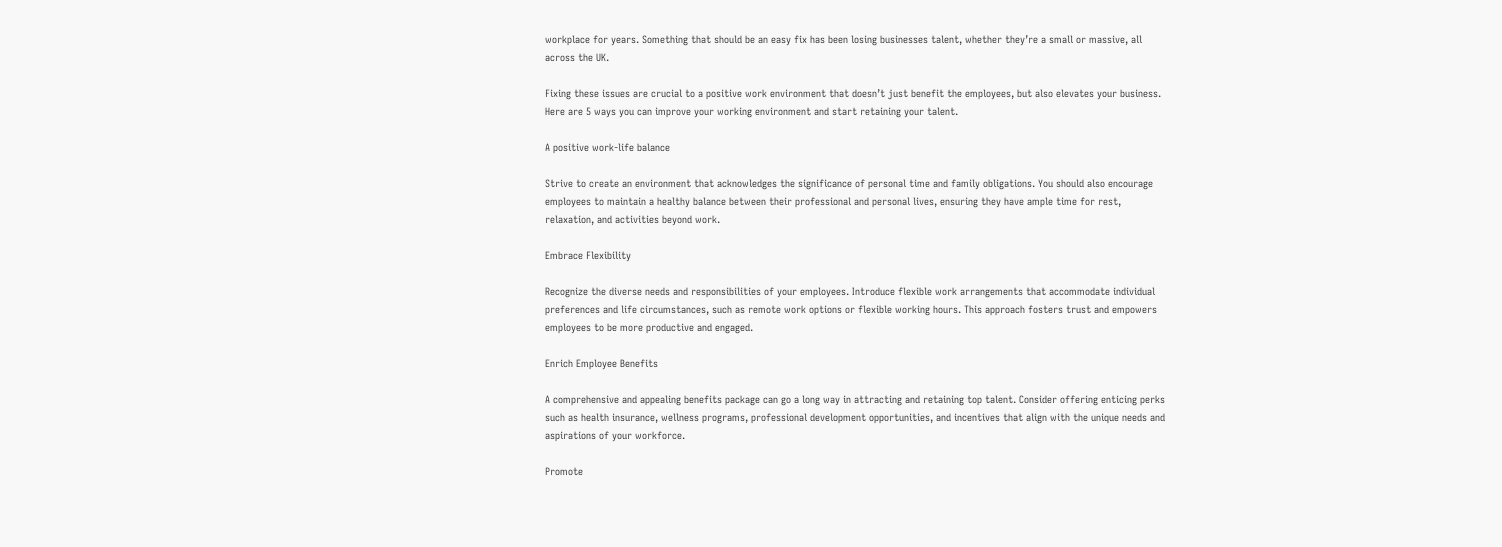workplace for years. Something that should be an easy fix has been losing businesses talent, whether they’re a small or massive, all across the UK.

Fixing these issues are crucial to a positive work environment that doesn’t just benefit the employees, but also elevates your business. Here are 5 ways you can improve your working environment and start retaining your talent.

A positive work-life balance

Strive to create an environment that acknowledges the significance of personal time and family obligations. You should also encourage employees to maintain a healthy balance between their professional and personal lives, ensuring they have ample time for rest, relaxation, and activities beyond work.

Embrace Flexibility

Recognize the diverse needs and responsibilities of your employees. Introduce flexible work arrangements that accommodate individual preferences and life circumstances, such as remote work options or flexible working hours. This approach fosters trust and empowers employees to be more productive and engaged.

Enrich Employee Benefits

A comprehensive and appealing benefits package can go a long way in attracting and retaining top talent. Consider offering enticing perks such as health insurance, wellness programs, professional development opportunities, and incentives that align with the unique needs and aspirations of your workforce.

Promote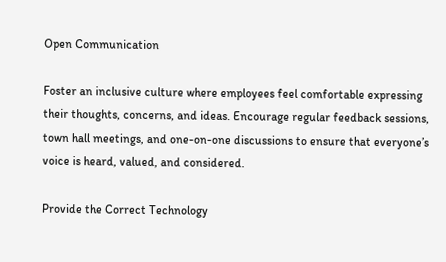Open Communication

Foster an inclusive culture where employees feel comfortable expressing their thoughts, concerns, and ideas. Encourage regular feedback sessions, town hall meetings, and one-on-one discussions to ensure that everyone’s voice is heard, valued, and considered.

Provide the Correct Technology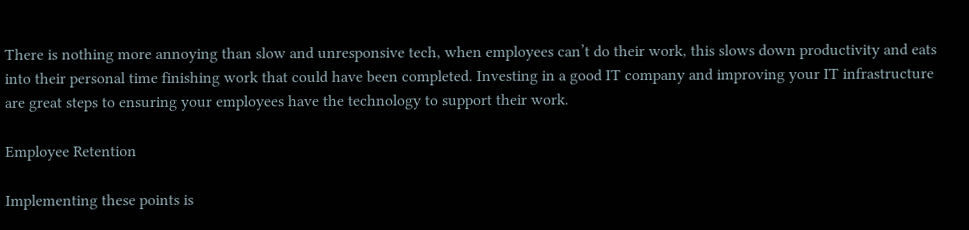There is nothing more annoying than slow and unresponsive tech, when employees can’t do their work, this slows down productivity and eats into their personal time finishing work that could have been completed. Investing in a good IT company and improving your IT infrastructure are great steps to ensuring your employees have the technology to support their work.

Employee Retention

Implementing these points is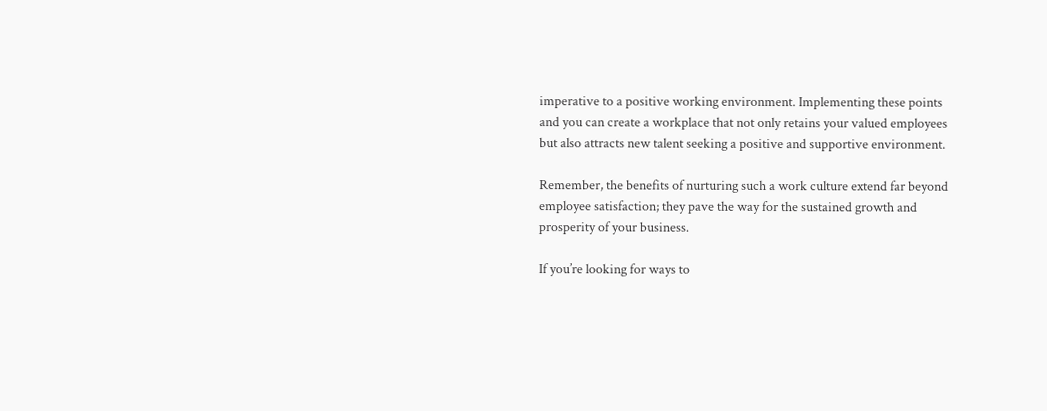imperative to a positive working environment. Implementing these points and you can create a workplace that not only retains your valued employees but also attracts new talent seeking a positive and supportive environment.

Remember, the benefits of nurturing such a work culture extend far beyond employee satisfaction; they pave the way for the sustained growth and prosperity of your business.

If you’re looking for ways to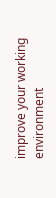improve your working environment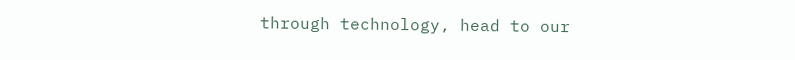through technology, head to our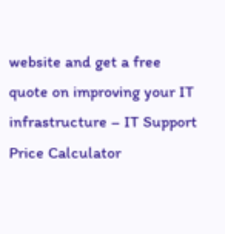website and get a free quote on improving your IT infrastructure – IT Support Price Calculator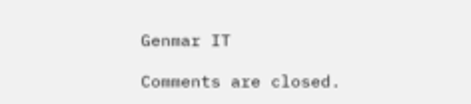Genmar IT

Comments are closed.